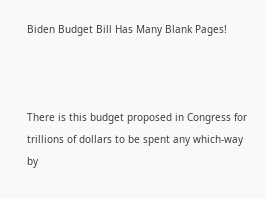Biden Budget Bill Has Many Blank Pages!



There is this budget proposed in Congress for trillions of dollars to be spent any which-way by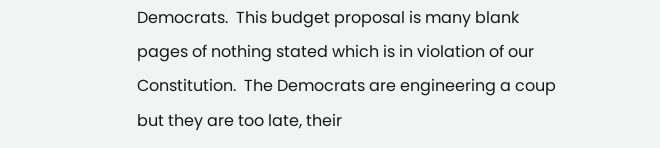Democrats.  This budget proposal is many blank pages of nothing stated which is in violation of our Constitution.  The Democrats are engineering a coup but they are too late, their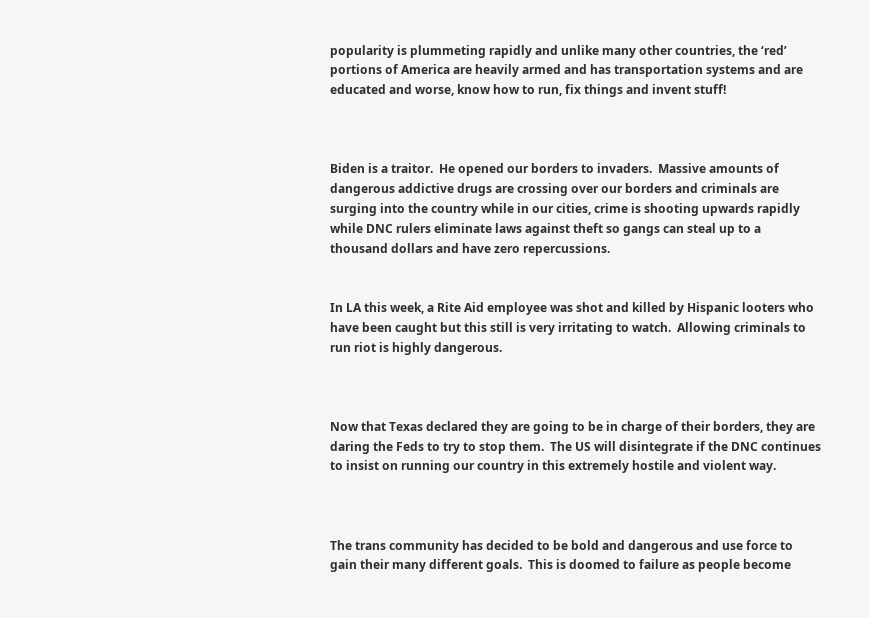popularity is plummeting rapidly and unlike many other countries, the ‘red’ portions of America are heavily armed and has transportation systems and are educated and worse, know how to run, fix things and invent stuff!



Biden is a traitor.  He opened our borders to invaders.  Massive amounts of dangerous addictive drugs are crossing over our borders and criminals are surging into the country while in our cities, crime is shooting upwards rapidly while DNC rulers eliminate laws against theft so gangs can steal up to a thousand dollars and have zero repercussions.


In LA this week, a Rite Aid employee was shot and killed by Hispanic looters who have been caught but this still is very irritating to watch.  Allowing criminals to run riot is highly dangerous.



Now that Texas declared they are going to be in charge of their borders, they are daring the Feds to try to stop them.  The US will disintegrate if the DNC continues to insist on running our country in this extremely hostile and violent way.



The trans community has decided to be bold and dangerous and use force to gain their many different goals.  This is doomed to failure as people become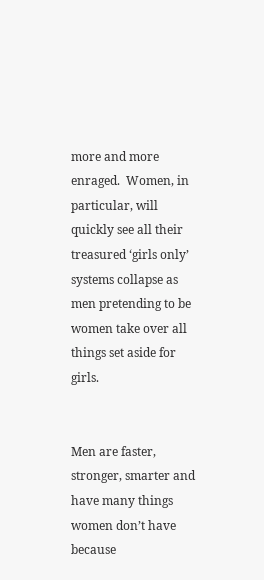more and more enraged.  Women, in particular, will quickly see all their treasured ‘girls only’ systems collapse as men pretending to be women take over all things set aside for girls.


Men are faster, stronger, smarter and have many things women don’t have because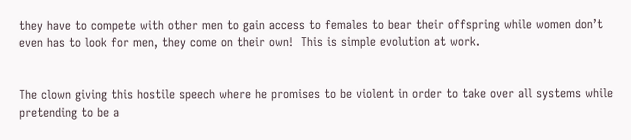they have to compete with other men to gain access to females to bear their offspring while women don’t even has to look for men, they come on their own!  This is simple evolution at work.


The clown giving this hostile speech where he promises to be violent in order to take over all systems while pretending to be a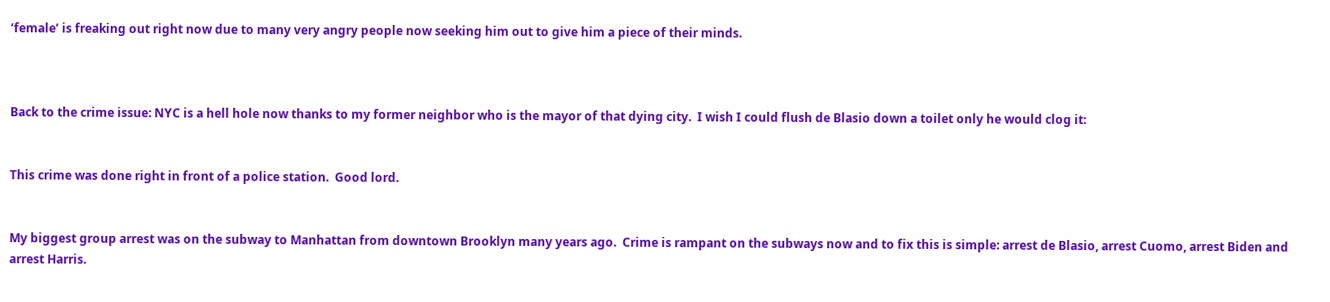‘female’ is freaking out right now due to many very angry people now seeking him out to give him a piece of their minds.



Back to the crime issue: NYC is a hell hole now thanks to my former neighbor who is the mayor of that dying city.  I wish I could flush de Blasio down a toilet only he would clog it:


This crime was done right in front of a police station.  Good lord.


My biggest group arrest was on the subway to Manhattan from downtown Brooklyn many years ago.  Crime is rampant on the subways now and to fix this is simple: arrest de Blasio, arrest Cuomo, arrest Biden and arrest Harris.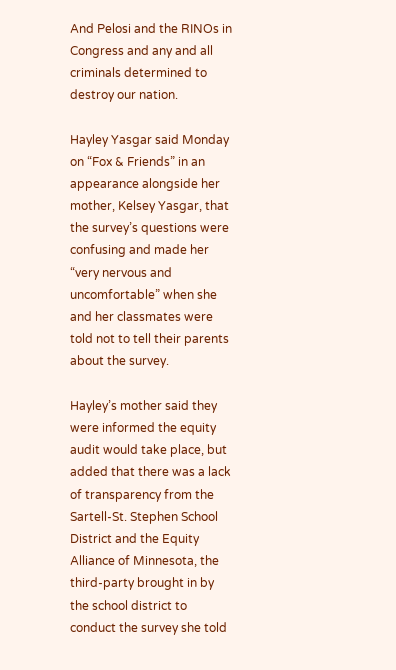And Pelosi and the RINOs in Congress and any and all criminals determined to destroy our nation.

Hayley Yasgar said Monday on “Fox & Friends” in an appearance alongside her mother, Kelsey Yasgar, that the survey’s questions were confusing and made her “very nervous and uncomfortable” when she and her classmates were told not to tell their parents about the survey.

Hayley’s mother said they were informed the equity audit would take place, but added that there was a lack of transparency from the Sartell-St. Stephen School District and the Equity Alliance of Minnesota, the third-party brought in by the school district to conduct the survey she told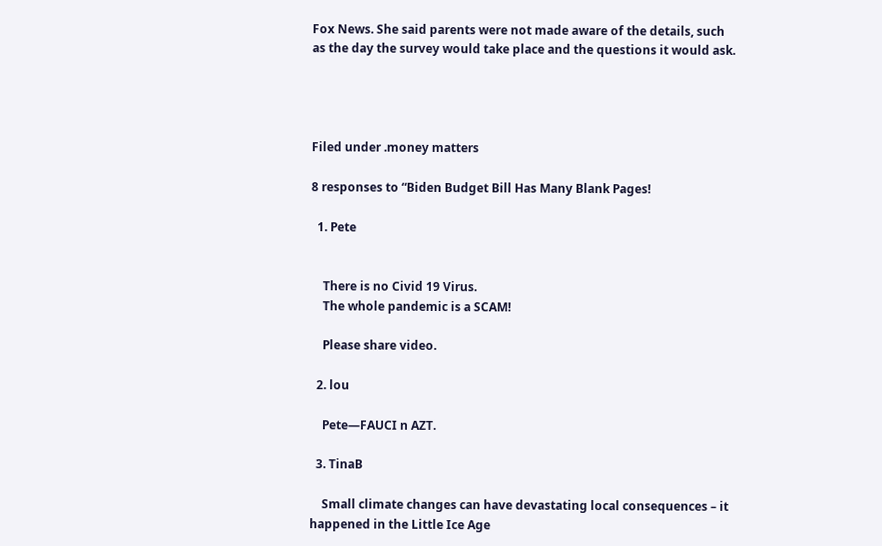Fox News. She said parents were not made aware of the details, such as the day the survey would take place and the questions it would ask.




Filed under .money matters

8 responses to “Biden Budget Bill Has Many Blank Pages!

  1. Pete


    There is no Civid 19 Virus.
    The whole pandemic is a SCAM!

    Please share video.

  2. lou

    Pete—FAUCI n AZT.

  3. TinaB

    Small climate changes can have devastating local consequences – it happened in the Little Ice Age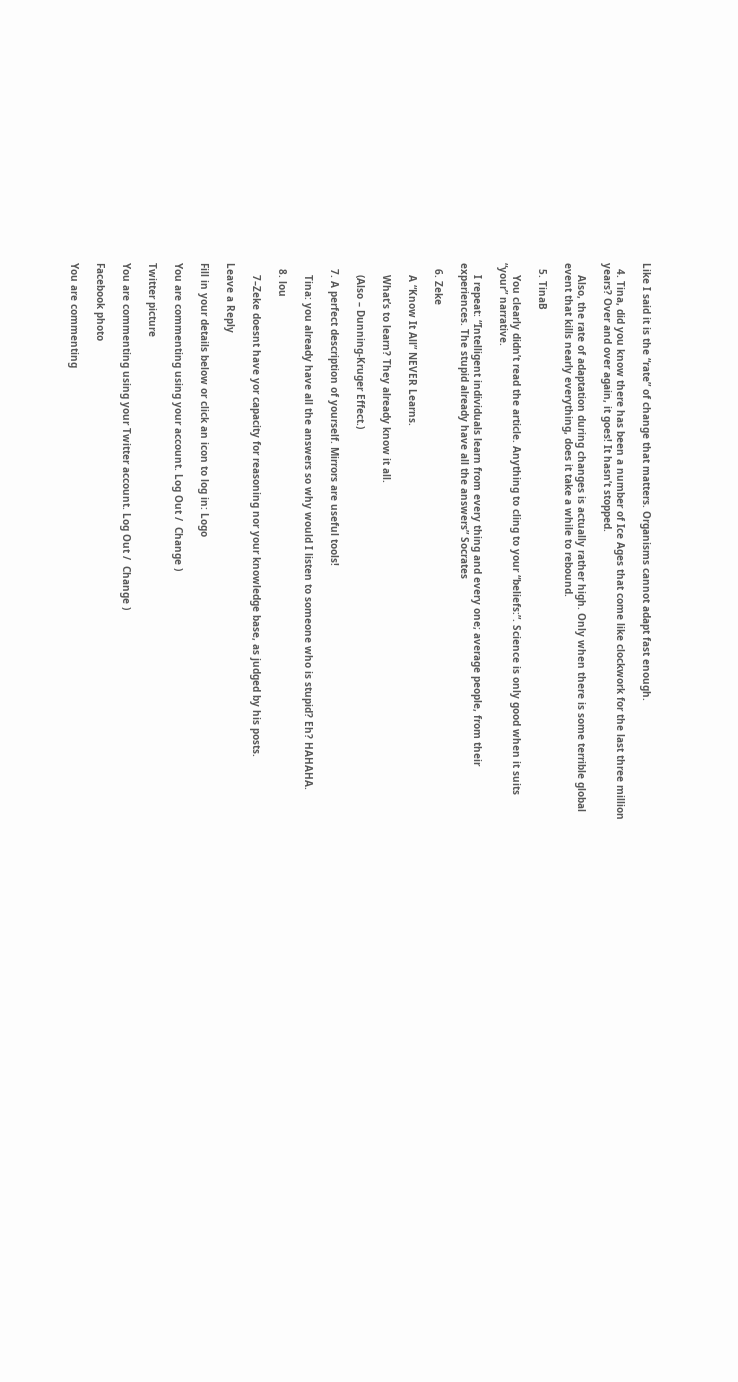Like I said it is the “rate” of change that matters. Organisms cannot adapt fast enough.

  4. Tina, did you know there has been a number of Ice Ages that come like clockwork for the last three million years? Over and over again, it goes! It hasn’t stopped.

    Also, the rate of adaptation during changes is actually rather high. Only when there is some terrible global event that kills nearly everything, does it take a while to rebound.

  5. TinaB

    You clearly didn’t read the article. Anything to cling to your “beliefs:”. Science is only good when it suits “your” narrative.

    I repeat: “Intelligent individuals learn from every thing and every one; average people, from their experiences. The stupid already have all the answers” Socrates

  6. Zeke

    A “Know It All” NEVER Learns.

    What’s to learn? They already know it all.

    (Also – Dunning-Kruger Effect.)

  7. A perfect description of yourself. Mirrors are useful tools!

    Tina: you already have all the answers so why would I listen to someone who is stupid? Eh? HAHAHA.

  8. lou

    7–Zeke doesnt have yor capacity for reasoning nor your knowledge base, as judged by his posts.

Leave a Reply

Fill in your details below or click an icon to log in: Logo

You are commenting using your account. Log Out /  Change )

Twitter picture

You are commenting using your Twitter account. Log Out /  Change )

Facebook photo

You are commenting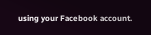using your Facebook account.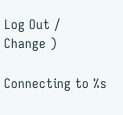Log Out /  Change )

Connecting to %s